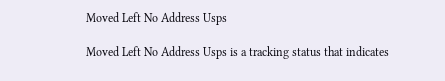Moved Left No Address Usps

Moved Left No Address Usps is a tracking status that indicates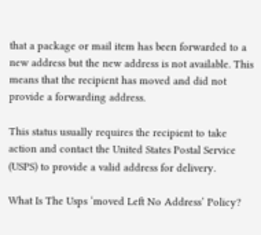that a package or mail item has been forwarded to a new address but the new address is not available. This means that the recipient has moved and did not provide a forwarding address.

This status usually requires the recipient to take action and contact the United States Postal Service (USPS) to provide a valid address for delivery.

What Is The Usps ‘moved Left No Address’ Policy?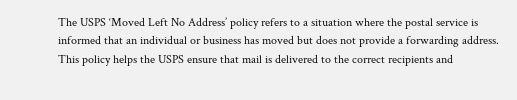The USPS ‘Moved Left No Address’ policy refers to a situation where the postal service is informed that an individual or business has moved but does not provide a forwarding address. This policy helps the USPS ensure that mail is delivered to the correct recipients and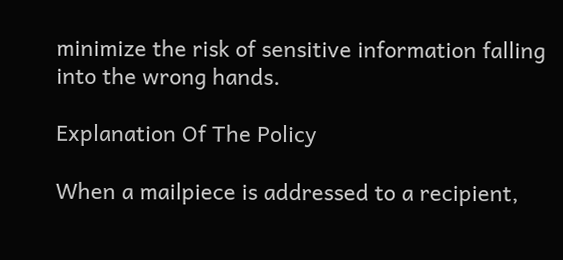minimize the risk of sensitive information falling into the wrong hands.

Explanation Of The Policy

When a mailpiece is addressed to a recipient,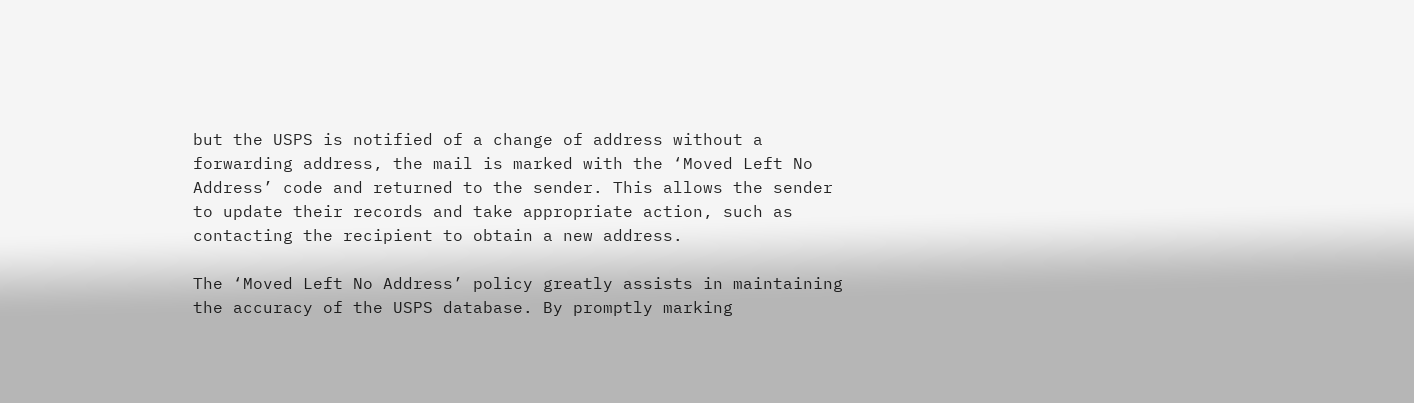but the USPS is notified of a change of address without a forwarding address, the mail is marked with the ‘Moved Left No Address’ code and returned to the sender. This allows the sender to update their records and take appropriate action, such as contacting the recipient to obtain a new address.

The ‘Moved Left No Address’ policy greatly assists in maintaining the accuracy of the USPS database. By promptly marking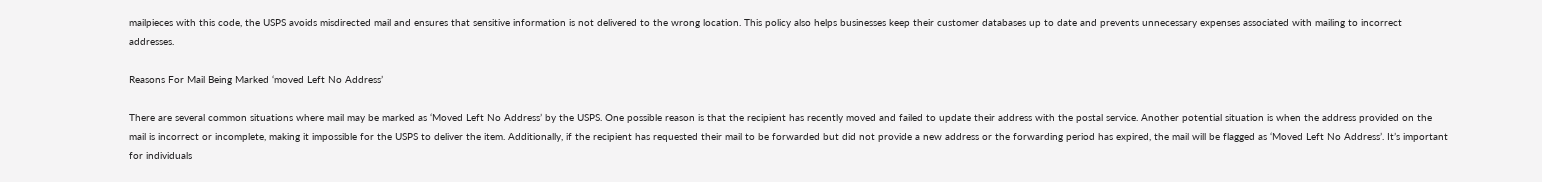mailpieces with this code, the USPS avoids misdirected mail and ensures that sensitive information is not delivered to the wrong location. This policy also helps businesses keep their customer databases up to date and prevents unnecessary expenses associated with mailing to incorrect addresses.

Reasons For Mail Being Marked ‘moved Left No Address’

There are several common situations where mail may be marked as ‘Moved Left No Address’ by the USPS. One possible reason is that the recipient has recently moved and failed to update their address with the postal service. Another potential situation is when the address provided on the mail is incorrect or incomplete, making it impossible for the USPS to deliver the item. Additionally, if the recipient has requested their mail to be forwarded but did not provide a new address or the forwarding period has expired, the mail will be flagged as ‘Moved Left No Address’. It’s important for individuals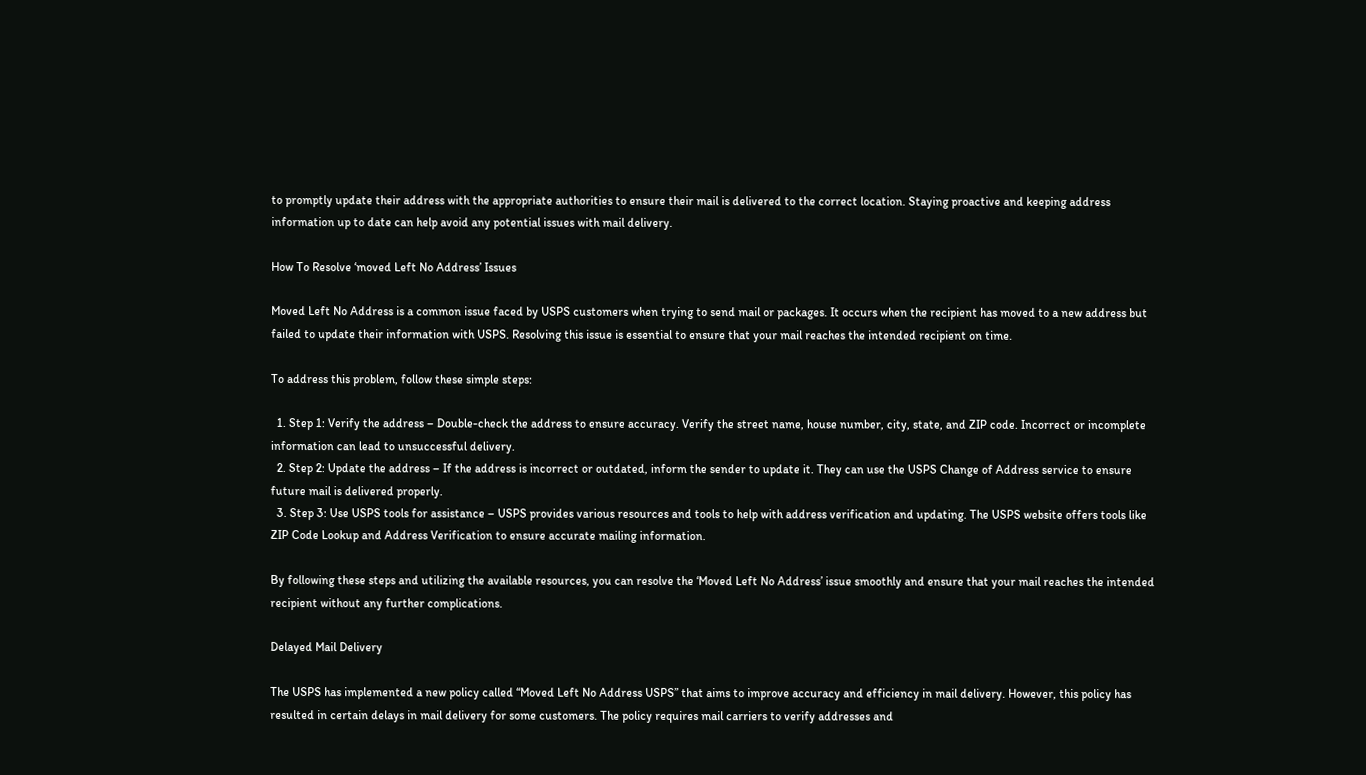to promptly update their address with the appropriate authorities to ensure their mail is delivered to the correct location. Staying proactive and keeping address information up to date can help avoid any potential issues with mail delivery.

How To Resolve ‘moved Left No Address’ Issues

Moved Left No Address is a common issue faced by USPS customers when trying to send mail or packages. It occurs when the recipient has moved to a new address but failed to update their information with USPS. Resolving this issue is essential to ensure that your mail reaches the intended recipient on time.

To address this problem, follow these simple steps:

  1. Step 1: Verify the address – Double-check the address to ensure accuracy. Verify the street name, house number, city, state, and ZIP code. Incorrect or incomplete information can lead to unsuccessful delivery.
  2. Step 2: Update the address – If the address is incorrect or outdated, inform the sender to update it. They can use the USPS Change of Address service to ensure future mail is delivered properly.
  3. Step 3: Use USPS tools for assistance – USPS provides various resources and tools to help with address verification and updating. The USPS website offers tools like ZIP Code Lookup and Address Verification to ensure accurate mailing information.

By following these steps and utilizing the available resources, you can resolve the ‘Moved Left No Address’ issue smoothly and ensure that your mail reaches the intended recipient without any further complications.

Delayed Mail Delivery

The USPS has implemented a new policy called “Moved Left No Address USPS” that aims to improve accuracy and efficiency in mail delivery. However, this policy has resulted in certain delays in mail delivery for some customers. The policy requires mail carriers to verify addresses and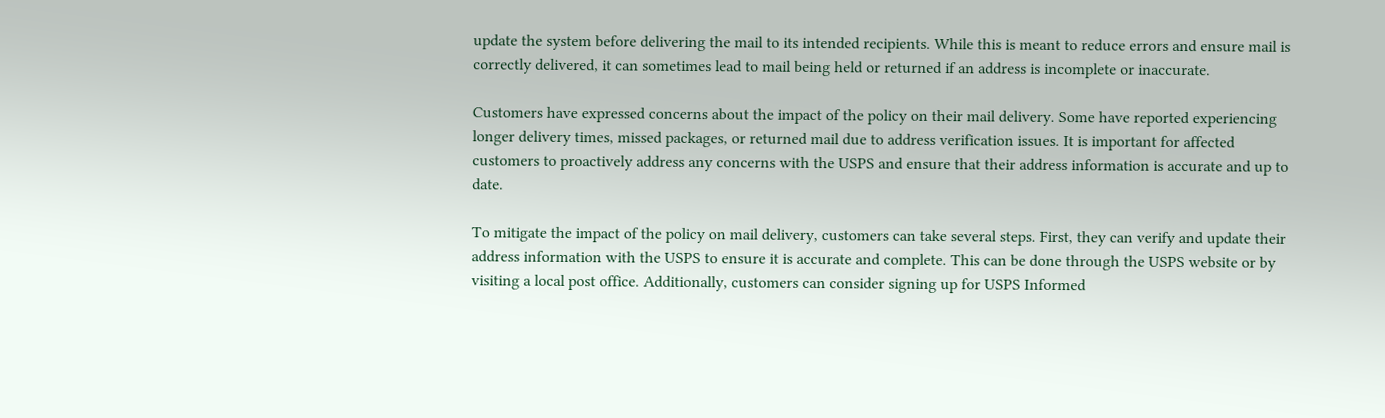update the system before delivering the mail to its intended recipients. While this is meant to reduce errors and ensure mail is correctly delivered, it can sometimes lead to mail being held or returned if an address is incomplete or inaccurate.

Customers have expressed concerns about the impact of the policy on their mail delivery. Some have reported experiencing longer delivery times, missed packages, or returned mail due to address verification issues. It is important for affected customers to proactively address any concerns with the USPS and ensure that their address information is accurate and up to date.

To mitigate the impact of the policy on mail delivery, customers can take several steps. First, they can verify and update their address information with the USPS to ensure it is accurate and complete. This can be done through the USPS website or by visiting a local post office. Additionally, customers can consider signing up for USPS Informed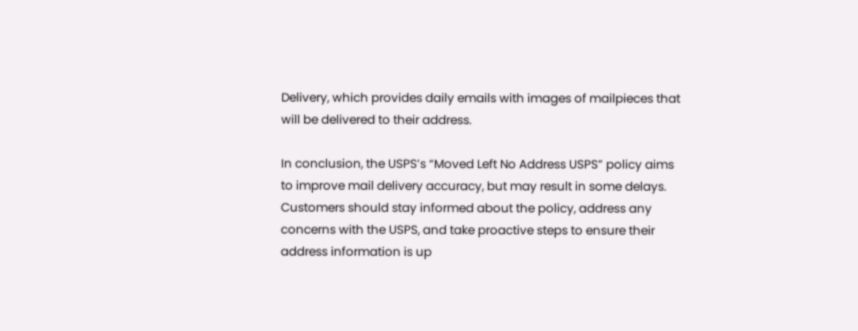Delivery, which provides daily emails with images of mailpieces that will be delivered to their address.

In conclusion, the USPS’s “Moved Left No Address USPS” policy aims to improve mail delivery accuracy, but may result in some delays. Customers should stay informed about the policy, address any concerns with the USPS, and take proactive steps to ensure their address information is up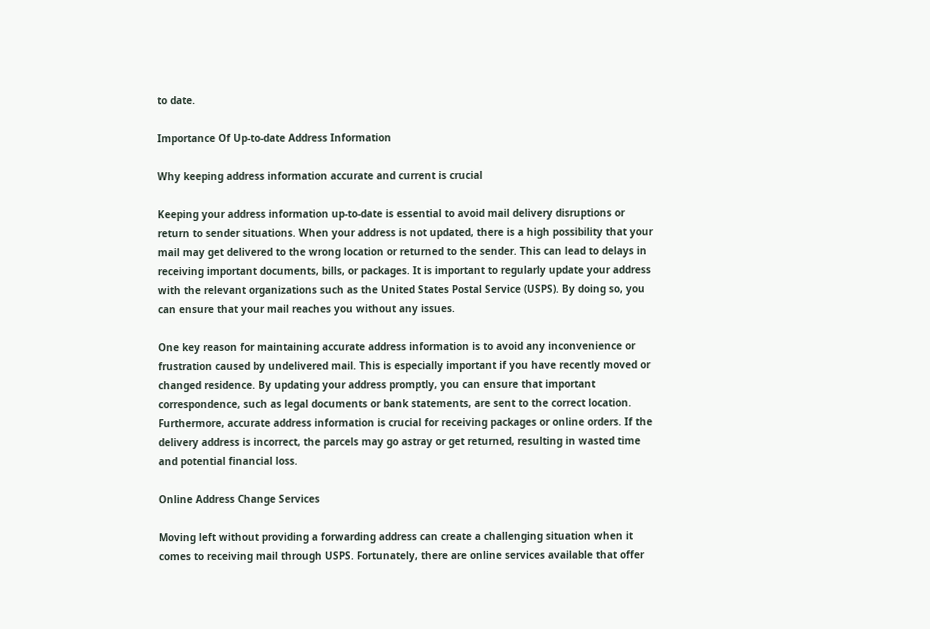to date.

Importance Of Up-to-date Address Information

Why keeping address information accurate and current is crucial

Keeping your address information up-to-date is essential to avoid mail delivery disruptions or return to sender situations. When your address is not updated, there is a high possibility that your mail may get delivered to the wrong location or returned to the sender. This can lead to delays in receiving important documents, bills, or packages. It is important to regularly update your address with the relevant organizations such as the United States Postal Service (USPS). By doing so, you can ensure that your mail reaches you without any issues.

One key reason for maintaining accurate address information is to avoid any inconvenience or frustration caused by undelivered mail. This is especially important if you have recently moved or changed residence. By updating your address promptly, you can ensure that important correspondence, such as legal documents or bank statements, are sent to the correct location. Furthermore, accurate address information is crucial for receiving packages or online orders. If the delivery address is incorrect, the parcels may go astray or get returned, resulting in wasted time and potential financial loss.

Online Address Change Services

Moving left without providing a forwarding address can create a challenging situation when it comes to receiving mail through USPS. Fortunately, there are online services available that offer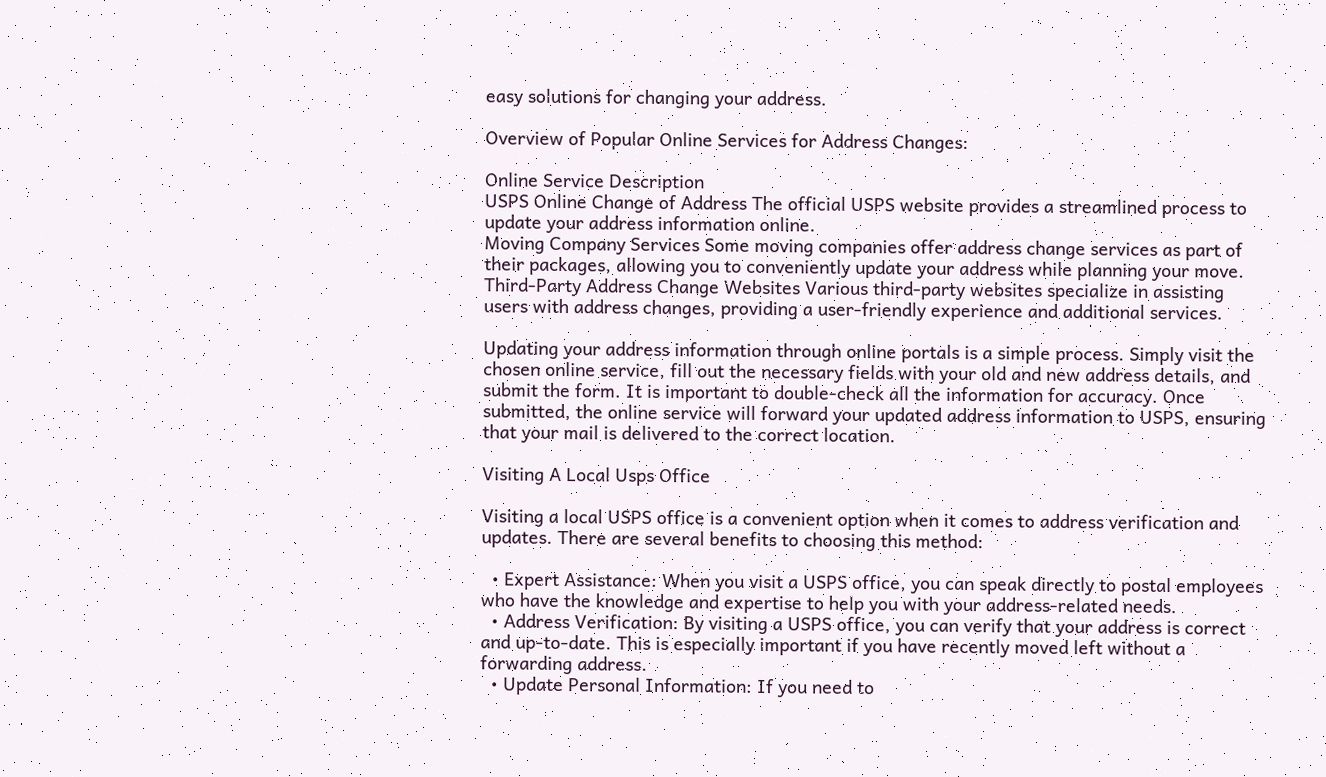easy solutions for changing your address.

Overview of Popular Online Services for Address Changes:

Online Service Description
USPS Online Change of Address The official USPS website provides a streamlined process to update your address information online.
Moving Company Services Some moving companies offer address change services as part of their packages, allowing you to conveniently update your address while planning your move.
Third-Party Address Change Websites Various third-party websites specialize in assisting users with address changes, providing a user-friendly experience and additional services.

Updating your address information through online portals is a simple process. Simply visit the chosen online service, fill out the necessary fields with your old and new address details, and submit the form. It is important to double-check all the information for accuracy. Once submitted, the online service will forward your updated address information to USPS, ensuring that your mail is delivered to the correct location.

Visiting A Local Usps Office

Visiting a local USPS office is a convenient option when it comes to address verification and updates. There are several benefits to choosing this method:

  • Expert Assistance: When you visit a USPS office, you can speak directly to postal employees who have the knowledge and expertise to help you with your address-related needs.
  • Address Verification: By visiting a USPS office, you can verify that your address is correct and up-to-date. This is especially important if you have recently moved left without a forwarding address.
  • Update Personal Information: If you need to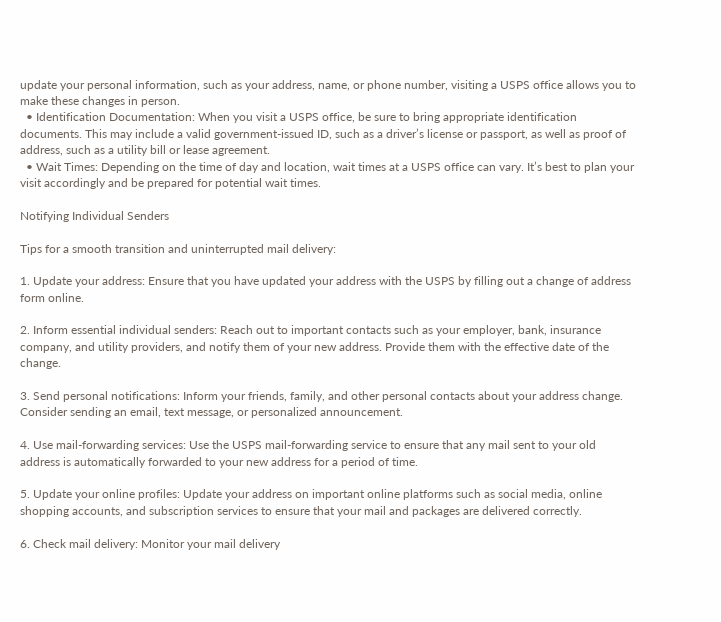update your personal information, such as your address, name, or phone number, visiting a USPS office allows you to make these changes in person.
  • Identification Documentation: When you visit a USPS office, be sure to bring appropriate identification documents. This may include a valid government-issued ID, such as a driver’s license or passport, as well as proof of address, such as a utility bill or lease agreement.
  • Wait Times: Depending on the time of day and location, wait times at a USPS office can vary. It’s best to plan your visit accordingly and be prepared for potential wait times.

Notifying Individual Senders

Tips for a smooth transition and uninterrupted mail delivery:

1. Update your address: Ensure that you have updated your address with the USPS by filling out a change of address form online.

2. Inform essential individual senders: Reach out to important contacts such as your employer, bank, insurance company, and utility providers, and notify them of your new address. Provide them with the effective date of the change.

3. Send personal notifications: Inform your friends, family, and other personal contacts about your address change. Consider sending an email, text message, or personalized announcement.

4. Use mail-forwarding services: Use the USPS mail-forwarding service to ensure that any mail sent to your old address is automatically forwarded to your new address for a period of time.

5. Update your online profiles: Update your address on important online platforms such as social media, online shopping accounts, and subscription services to ensure that your mail and packages are delivered correctly.

6. Check mail delivery: Monitor your mail delivery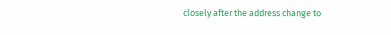closely after the address change to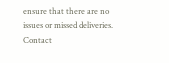ensure that there are no issues or missed deliveries. Contact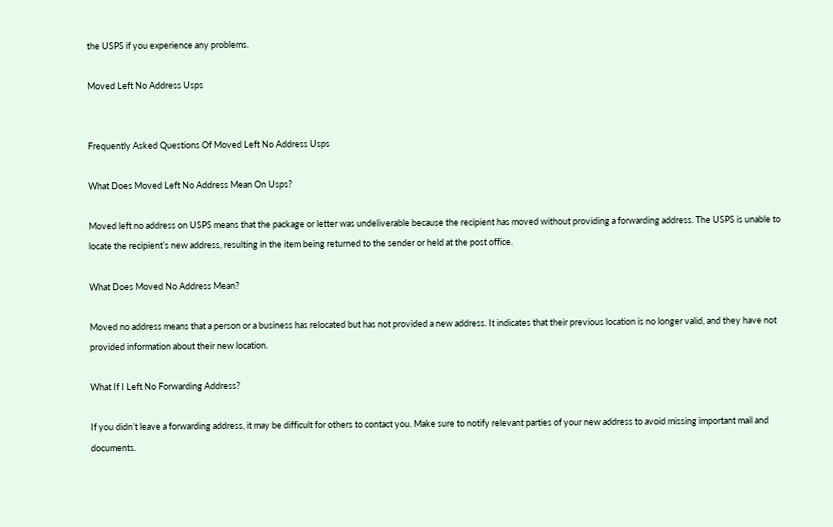the USPS if you experience any problems.

Moved Left No Address Usps


Frequently Asked Questions Of Moved Left No Address Usps

What Does Moved Left No Address Mean On Usps?

Moved left no address on USPS means that the package or letter was undeliverable because the recipient has moved without providing a forwarding address. The USPS is unable to locate the recipient’s new address, resulting in the item being returned to the sender or held at the post office.

What Does Moved No Address Mean?

Moved no address means that a person or a business has relocated but has not provided a new address. It indicates that their previous location is no longer valid, and they have not provided information about their new location.

What If I Left No Forwarding Address?

If you didn’t leave a forwarding address, it may be difficult for others to contact you. Make sure to notify relevant parties of your new address to avoid missing important mail and documents.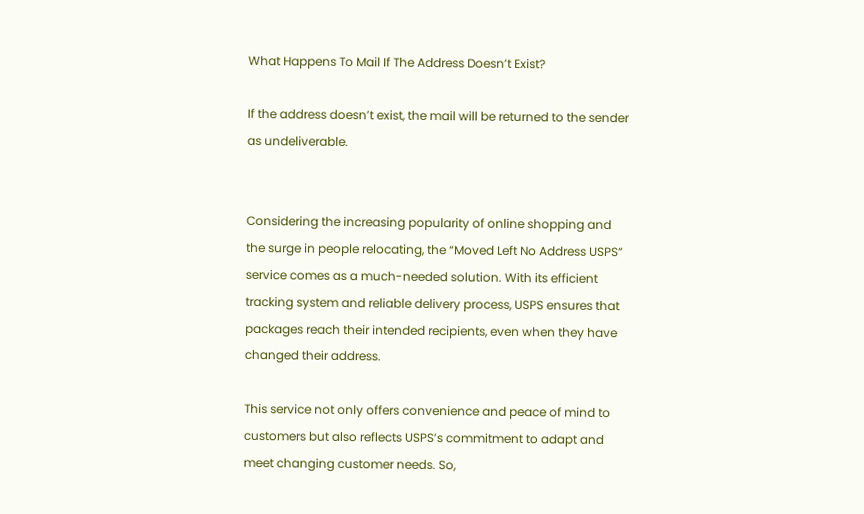What Happens To Mail If The Address Doesn’t Exist?

If the address doesn’t exist, the mail will be returned to the sender as undeliverable.


Considering the increasing popularity of online shopping and the surge in people relocating, the “Moved Left No Address USPS” service comes as a much-needed solution. With its efficient tracking system and reliable delivery process, USPS ensures that packages reach their intended recipients, even when they have changed their address.

This service not only offers convenience and peace of mind to customers but also reflects USPS’s commitment to adapt and meet changing customer needs. So,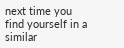next time you find yourself in a similar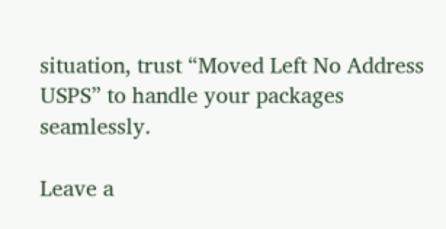situation, trust “Moved Left No Address USPS” to handle your packages seamlessly.

Leave a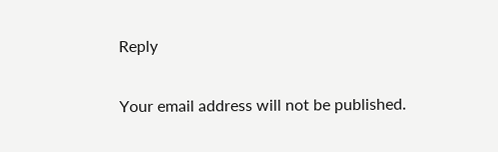Reply

Your email address will not be published.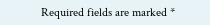Required fields are marked *